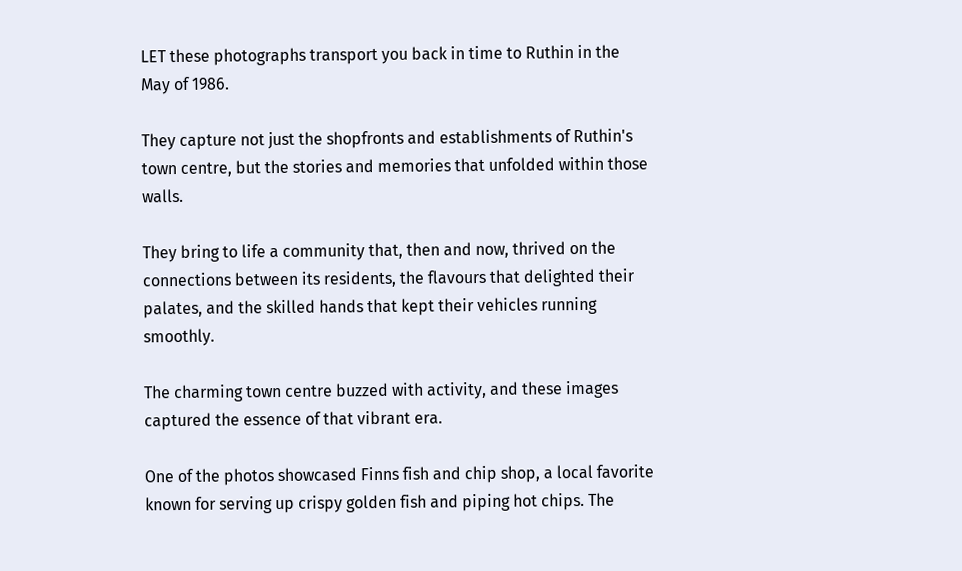LET these photographs transport you back in time to Ruthin in the May of 1986.

They capture not just the shopfronts and establishments of Ruthin's town centre, but the stories and memories that unfolded within those walls.

They bring to life a community that, then and now, thrived on the connections between its residents, the flavours that delighted their palates, and the skilled hands that kept their vehicles running smoothly.

The charming town centre buzzed with activity, and these images captured the essence of that vibrant era.

One of the photos showcased Finns fish and chip shop, a local favorite known for serving up crispy golden fish and piping hot chips. The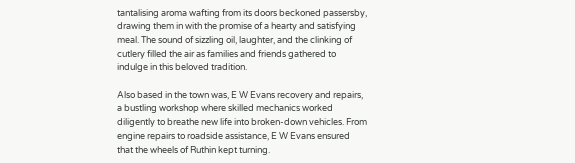tantalising aroma wafting from its doors beckoned passersby, drawing them in with the promise of a hearty and satisfying meal. The sound of sizzling oil, laughter, and the clinking of cutlery filled the air as families and friends gathered to indulge in this beloved tradition.

Also based in the town was, E W Evans recovery and repairs, a bustling workshop where skilled mechanics worked diligently to breathe new life into broken-down vehicles. From engine repairs to roadside assistance, E W Evans ensured that the wheels of Ruthin kept turning.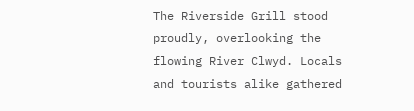The Riverside Grill stood proudly, overlooking the flowing River Clwyd. Locals and tourists alike gathered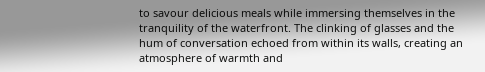to savour delicious meals while immersing themselves in the tranquility of the waterfront. The clinking of glasses and the hum of conversation echoed from within its walls, creating an atmosphere of warmth and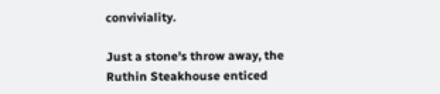conviviality.

Just a stone's throw away, the Ruthin Steakhouse enticed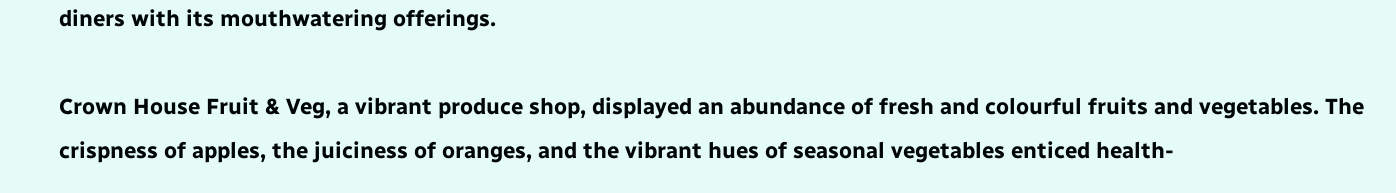diners with its mouthwatering offerings.

Crown House Fruit & Veg, a vibrant produce shop, displayed an abundance of fresh and colourful fruits and vegetables. The crispness of apples, the juiciness of oranges, and the vibrant hues of seasonal vegetables enticed health-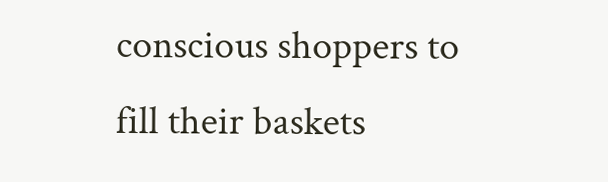conscious shoppers to fill their baskets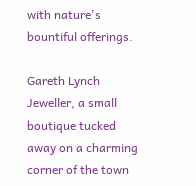with nature's bountiful offerings.

Gareth Lynch Jeweller, a small boutique tucked away on a charming corner of the town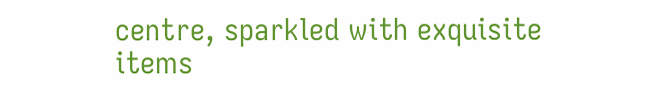centre, sparkled with exquisite items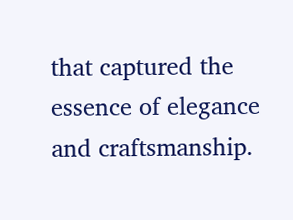that captured the essence of elegance and craftsmanship.